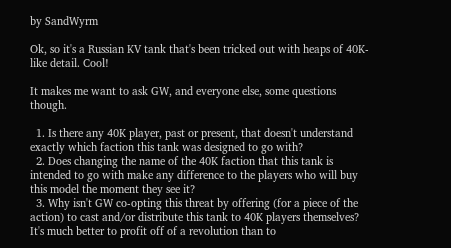by SandWyrm

Ok, so it's a Russian KV tank that's been tricked out with heaps of 40K-like detail. Cool!

It makes me want to ask GW, and everyone else, some questions though.

  1. Is there any 40K player, past or present, that doesn't understand exactly which faction this tank was designed to go with?
  2. Does changing the name of the 40K faction that this tank is intended to go with make any difference to the players who will buy this model the moment they see it?
  3. Why isn't GW co-opting this threat by offering (for a piece of the action) to cast and/or distribute this tank to 40K players themselves?
It's much better to profit off of a revolution than to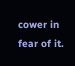cower in fear of it.